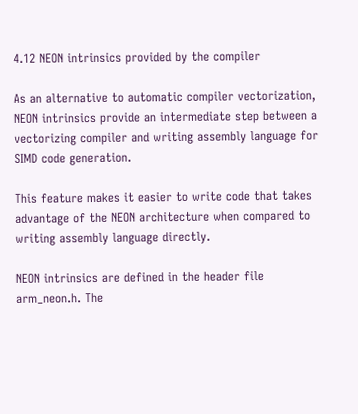4.12 NEON intrinsics provided by the compiler

As an alternative to automatic compiler vectorization, NEON intrinsics provide an intermediate step between a vectorizing compiler and writing assembly language for SIMD code generation.

This feature makes it easier to write code that takes advantage of the NEON architecture when compared to writing assembly language directly.

NEON intrinsics are defined in the header file arm_neon.h. The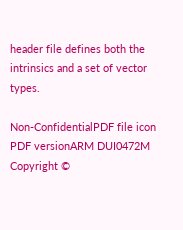header file defines both the intrinsics and a set of vector types.

Non-ConfidentialPDF file icon PDF versionARM DUI0472M
Copyright ©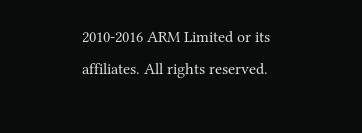2010-2016 ARM Limited or its affiliates. All rights reserved.